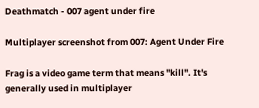Deathmatch - 007 agent under fire

Multiplayer screenshot from 007: Agent Under Fire

Frag is a video game term that means "kill". It's generally used in multiplayer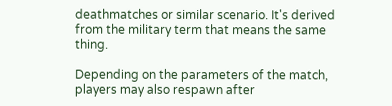deathmatches or similar scenario. It's derived from the military term that means the same thing.

Depending on the parameters of the match, players may also respawn after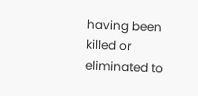having been killed or eliminated to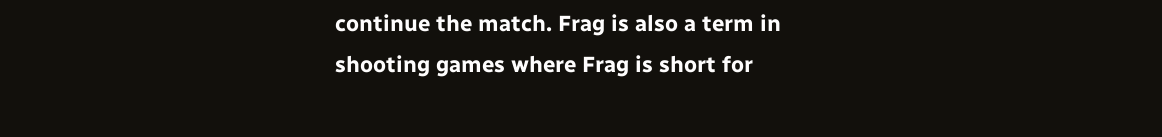continue the match. Frag is also a term in shooting games where Frag is short for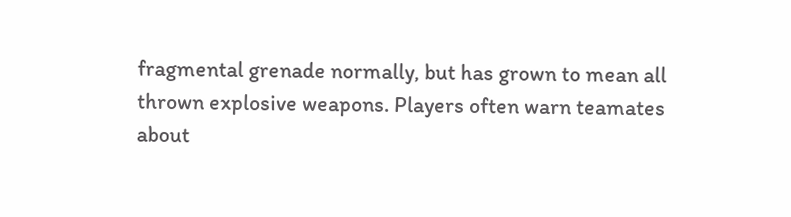fragmental grenade normally, but has grown to mean all thrown explosive weapons. Players often warn teamates about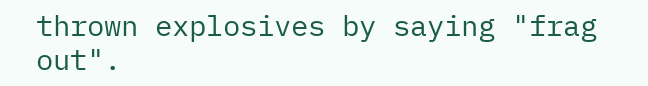thrown explosives by saying "frag out".